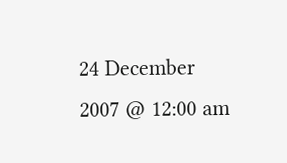24 December 2007 @ 12:00 am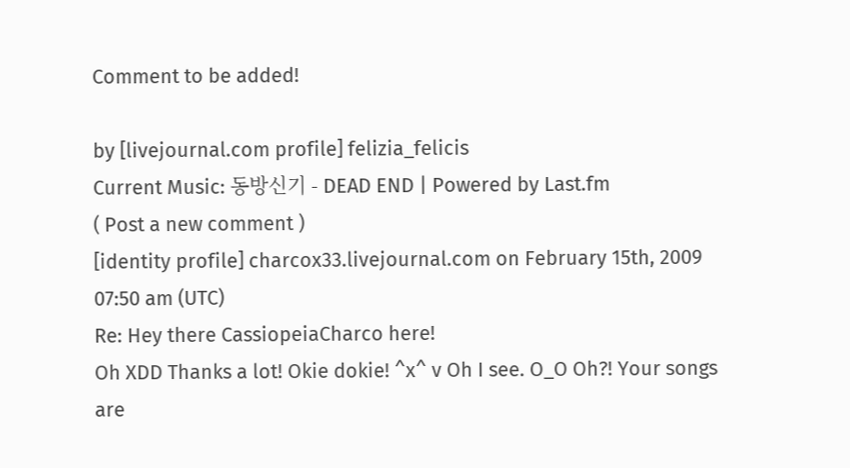Comment to be added!

by [livejournal.com profile] felizia_felicis
Current Music: 동방신기 - DEAD END | Powered by Last.fm
( Post a new comment )
[identity profile] charcox33.livejournal.com on February 15th, 2009 07:50 am (UTC)
Re: Hey there CassiopeiaCharco here!
Oh XDD Thanks a lot! Okie dokie! ^x^ v Oh I see. O_O Oh?! Your songs are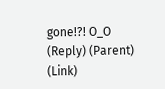gone!?! O_O
(Reply) (Parent) (Link)